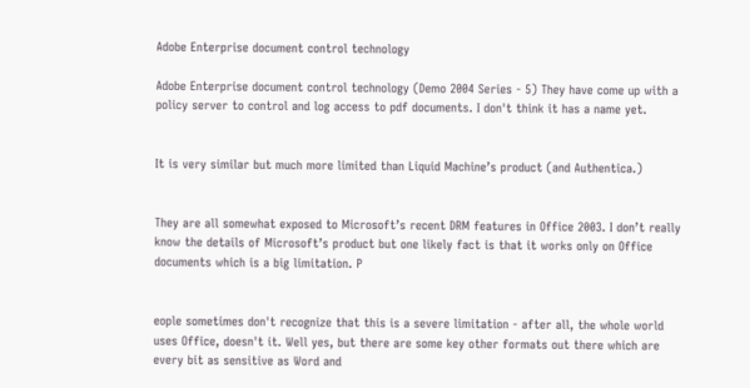Adobe Enterprise document control technology

Adobe Enterprise document control technology (Demo 2004 Series - 5) They have come up with a policy server to control and log access to pdf documents. I don't think it has a name yet.


It is very similar but much more limited than Liquid Machine’s product (and Authentica.)


They are all somewhat exposed to Microsoft’s recent DRM features in Office 2003. I don’t really know the details of Microsoft’s product but one likely fact is that it works only on Office documents which is a big limitation. P


eople sometimes don't recognize that this is a severe limitation - after all, the whole world uses Office, doesn't it. Well yes, but there are some key other formats out there which are every bit as sensitive as Word and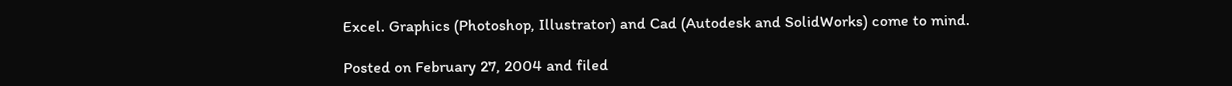Excel. Graphics (Photoshop, Illustrator) and Cad (Autodesk and SolidWorks) come to mind.

Posted on February 27, 2004 and filed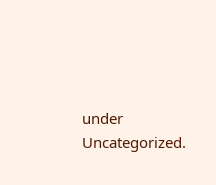under Uncategorized.